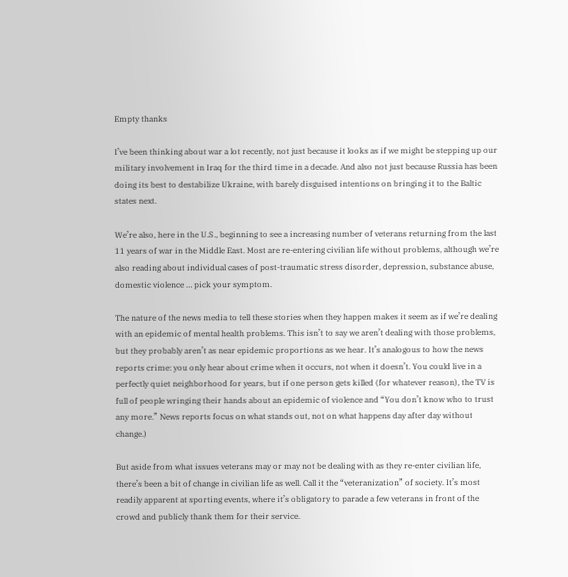Empty thanks

I’ve been thinking about war a lot recently, not just because it looks as if we might be stepping up our military involvement in Iraq for the third time in a decade. And also not just because Russia has been doing its best to destabilize Ukraine, with barely disguised intentions on bringing it to the Baltic states next.

We’re also, here in the U.S., beginning to see a increasing number of veterans returning from the last 11 years of war in the Middle East. Most are re-entering civilian life without problems, although we’re also reading about individual cases of post-traumatic stress disorder, depression, substance abuse, domestic violence … pick your symptom.

The nature of the news media to tell these stories when they happen makes it seem as if we’re dealing with an epidemic of mental health problems. This isn’t to say we aren’t dealing with those problems, but they probably aren’t as near epidemic proportions as we hear. It’s analogous to how the news reports crime: you only hear about crime when it occurs, not when it doesn’t. You could live in a perfectly quiet neighborhood for years, but if one person gets killed (for whatever reason), the TV is full of people wringing their hands about an epidemic of violence and “You don’t know who to trust any more.” News reports focus on what stands out, not on what happens day after day without change.)

But aside from what issues veterans may or may not be dealing with as they re-enter civilian life, there’s been a bit of change in civilian life as well. Call it the “veteranization” of society. It’s most readily apparent at sporting events, where it’s obligatory to parade a few veterans in front of the crowd and publicly thank them for their service.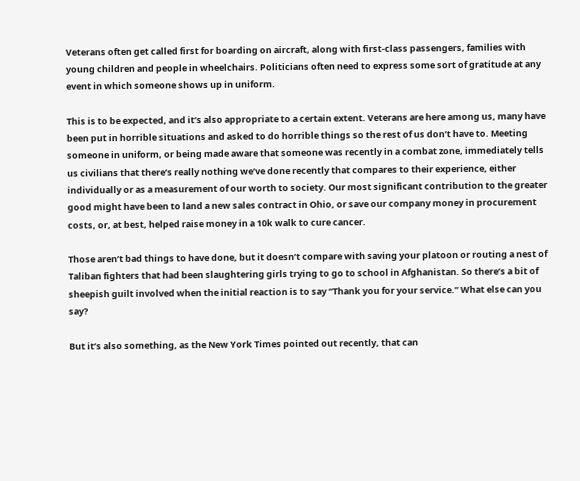Veterans often get called first for boarding on aircraft, along with first-class passengers, families with young children and people in wheelchairs. Politicians often need to express some sort of gratitude at any event in which someone shows up in uniform.

This is to be expected, and it’s also appropriate to a certain extent. Veterans are here among us, many have been put in horrible situations and asked to do horrible things so the rest of us don’t have to. Meeting someone in uniform, or being made aware that someone was recently in a combat zone, immediately tells us civilians that there’s really nothing we’ve done recently that compares to their experience, either individually or as a measurement of our worth to society. Our most significant contribution to the greater good might have been to land a new sales contract in Ohio, or save our company money in procurement costs, or, at best, helped raise money in a 10k walk to cure cancer.

Those aren’t bad things to have done, but it doesn’t compare with saving your platoon or routing a nest of Taliban fighters that had been slaughtering girls trying to go to school in Afghanistan. So there’s a bit of sheepish guilt involved when the initial reaction is to say “Thank you for your service.” What else can you say?

But it’s also something, as the New York Times pointed out recently, that can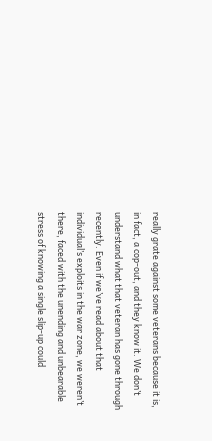really grate against some veterans because it is, in fact, a cop-out, and they know it. We don’t understand what that veteran has gone through recently. Even if we’ve read about that individual’s exploits in the war zone, we weren’t there, faced with the unending and unbearable stress of knowing a single slip-up could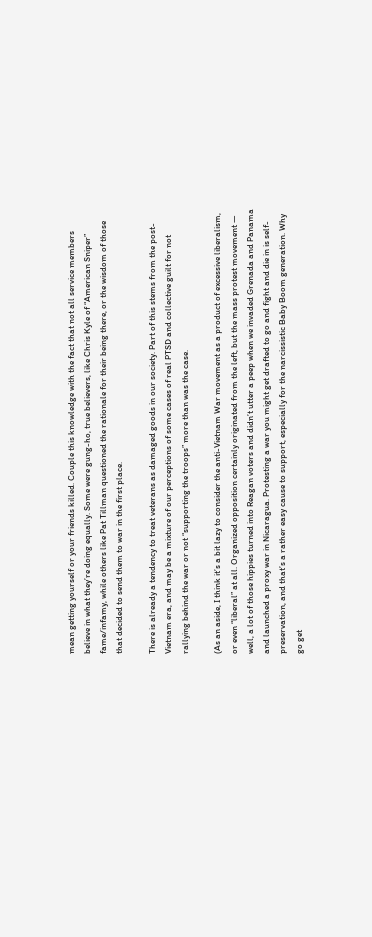mean getting yourself or your friends killed. Couple this knowledge with the fact that not all service members believe in what they’re doing equally. Some were gung-ho, true believers, like Chris Kyle of “American Sniper” fame/infamy, while others like Pat Tillman questioned the rationale for their being there, or the wisdom of those that decided to send them to war in the first place.

There is already a tendency to treat veterans as damaged goods in our society. Part of this stems from the post-Vietnam era, and may be a mixture of our perceptions of some cases of real PTSD and collective guilt for not rallying behind the war or not “supporting the troops” more than was the case.

(As an aside, I think it’s a bit lazy to consider the anti-Vietnam War movement as a product of excessive liberalism, or even “liberal” at all. Organized opposition certainly originated from the left, but the mass protest movement — well, a lot of those hippies turned into Reagan voters and didn’t utter a peep when we invaded Grenada and Panama and launched a proxy war in Nicaragua. Protesting a war you might get drafted to go and fight and die in is self-preservation, and that’s a rather easy cause to support, especially for the narcissistic Baby Boom generation. Why go get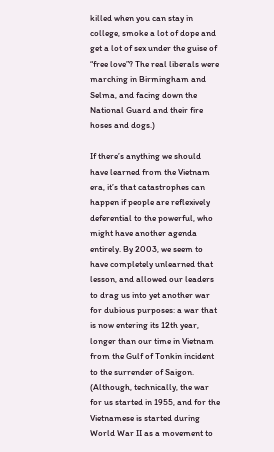killed when you can stay in college, smoke a lot of dope and get a lot of sex under the guise of “free love”? The real liberals were marching in Birmingham and Selma, and facing down the National Guard and their fire hoses and dogs.)

If there’s anything we should have learned from the Vietnam era, it’s that catastrophes can happen if people are reflexively deferential to the powerful, who might have another agenda entirely. By 2003, we seem to have completely unlearned that lesson, and allowed our leaders to drag us into yet another war for dubious purposes: a war that is now entering its 12th year, longer than our time in Vietnam from the Gulf of Tonkin incident to the surrender of Saigon. (Although, technically, the war for us started in 1955, and for the Vietnamese is started during World War II as a movement to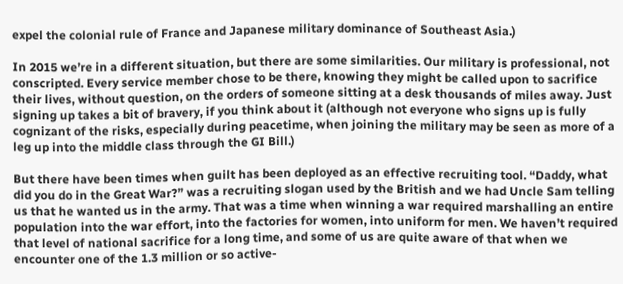expel the colonial rule of France and Japanese military dominance of Southeast Asia.)

In 2015 we’re in a different situation, but there are some similarities. Our military is professional, not conscripted. Every service member chose to be there, knowing they might be called upon to sacrifice their lives, without question, on the orders of someone sitting at a desk thousands of miles away. Just signing up takes a bit of bravery, if you think about it (although not everyone who signs up is fully cognizant of the risks, especially during peacetime, when joining the military may be seen as more of a leg up into the middle class through the GI Bill.)

But there have been times when guilt has been deployed as an effective recruiting tool. “Daddy, what did you do in the Great War?” was a recruiting slogan used by the British and we had Uncle Sam telling us that he wanted us in the army. That was a time when winning a war required marshalling an entire population into the war effort, into the factories for women, into uniform for men. We haven’t required that level of national sacrifice for a long time, and some of us are quite aware of that when we encounter one of the 1.3 million or so active-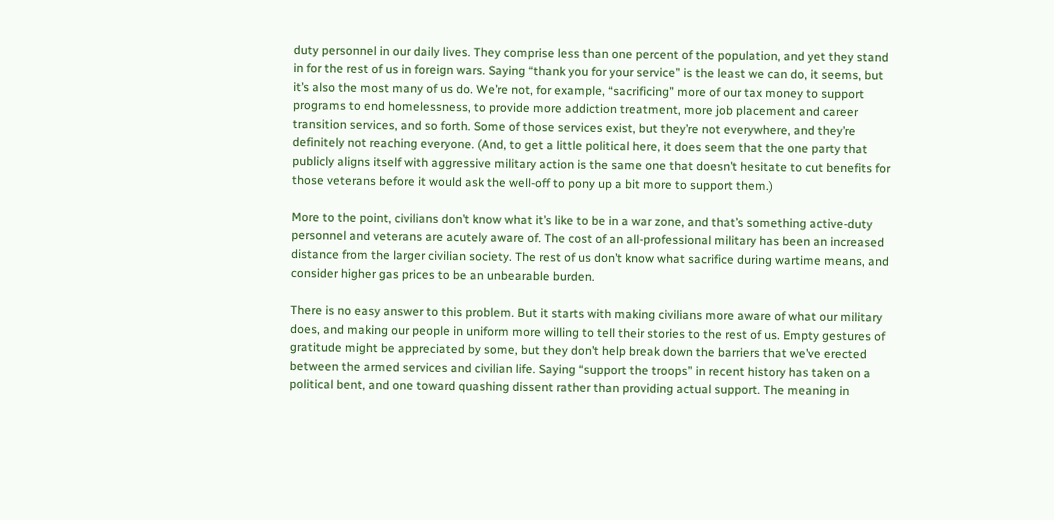duty personnel in our daily lives. They comprise less than one percent of the population, and yet they stand in for the rest of us in foreign wars. Saying “thank you for your service” is the least we can do, it seems, but it’s also the most many of us do. We’re not, for example, “sacrificing” more of our tax money to support programs to end homelessness, to provide more addiction treatment, more job placement and career transition services, and so forth. Some of those services exist, but they’re not everywhere, and they’re definitely not reaching everyone. (And, to get a little political here, it does seem that the one party that publicly aligns itself with aggressive military action is the same one that doesn’t hesitate to cut benefits for those veterans before it would ask the well-off to pony up a bit more to support them.)

More to the point, civilians don’t know what it’s like to be in a war zone, and that’s something active-duty personnel and veterans are acutely aware of. The cost of an all-professional military has been an increased distance from the larger civilian society. The rest of us don’t know what sacrifice during wartime means, and consider higher gas prices to be an unbearable burden.

There is no easy answer to this problem. But it starts with making civilians more aware of what our military does, and making our people in uniform more willing to tell their stories to the rest of us. Empty gestures of gratitude might be appreciated by some, but they don’t help break down the barriers that we’ve erected between the armed services and civilian life. Saying “support the troops” in recent history has taken on a political bent, and one toward quashing dissent rather than providing actual support. The meaning in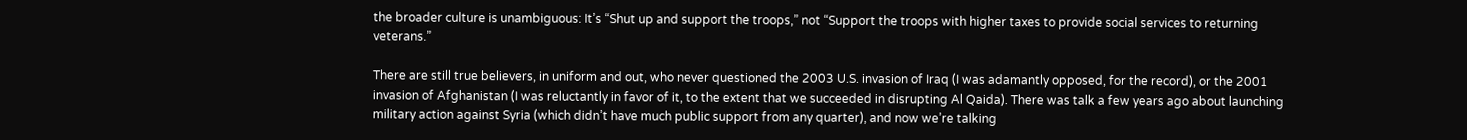the broader culture is unambiguous: It’s “Shut up and support the troops,” not “Support the troops with higher taxes to provide social services to returning veterans.”

There are still true believers, in uniform and out, who never questioned the 2003 U.S. invasion of Iraq (I was adamantly opposed, for the record), or the 2001 invasion of Afghanistan (I was reluctantly in favor of it, to the extent that we succeeded in disrupting Al Qaida). There was talk a few years ago about launching military action against Syria (which didn’t have much public support from any quarter), and now we’re talking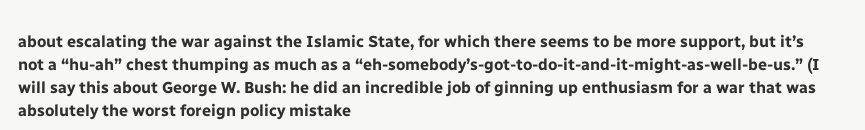about escalating the war against the Islamic State, for which there seems to be more support, but it’s not a “hu-ah” chest thumping as much as a “eh-somebody’s-got-to-do-it-and-it-might-as-well-be-us.” (I will say this about George W. Bush: he did an incredible job of ginning up enthusiasm for a war that was absolutely the worst foreign policy mistake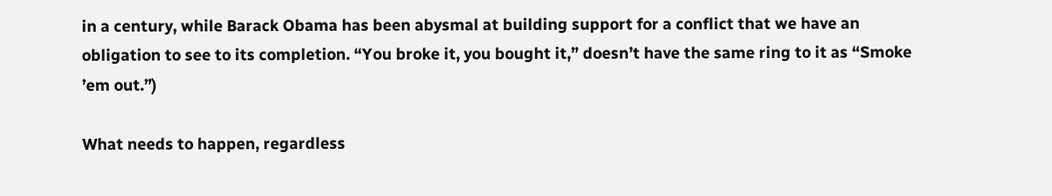in a century, while Barack Obama has been abysmal at building support for a conflict that we have an obligation to see to its completion. “You broke it, you bought it,” doesn’t have the same ring to it as “Smoke ’em out.”)

What needs to happen, regardless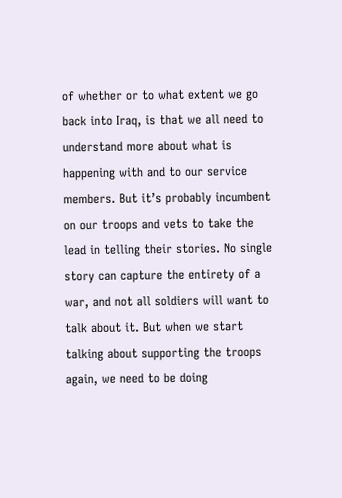of whether or to what extent we go back into Iraq, is that we all need to understand more about what is happening with and to our service members. But it’s probably incumbent on our troops and vets to take the lead in telling their stories. No single story can capture the entirety of a war, and not all soldiers will want to talk about it. But when we start talking about supporting the troops again, we need to be doing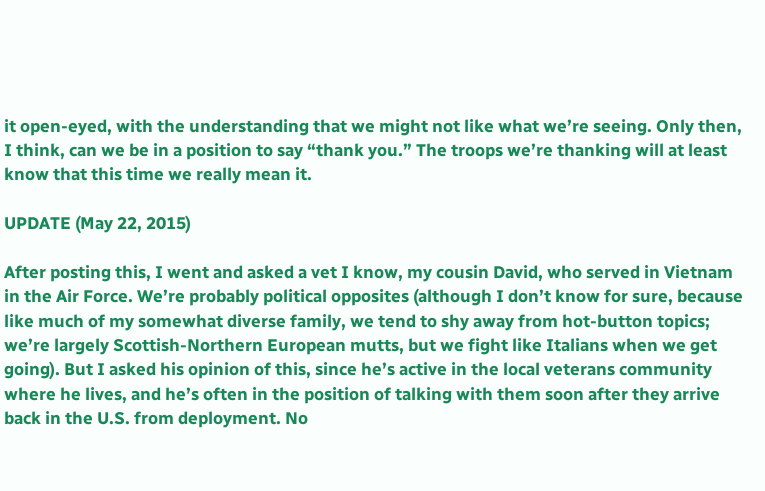it open-eyed, with the understanding that we might not like what we’re seeing. Only then, I think, can we be in a position to say “thank you.” The troops we’re thanking will at least know that this time we really mean it.

UPDATE (May 22, 2015)

After posting this, I went and asked a vet I know, my cousin David, who served in Vietnam in the Air Force. We’re probably political opposites (although I don’t know for sure, because like much of my somewhat diverse family, we tend to shy away from hot-button topics; we’re largely Scottish-Northern European mutts, but we fight like Italians when we get going). But I asked his opinion of this, since he’s active in the local veterans community where he lives, and he’s often in the position of talking with them soon after they arrive back in the U.S. from deployment. No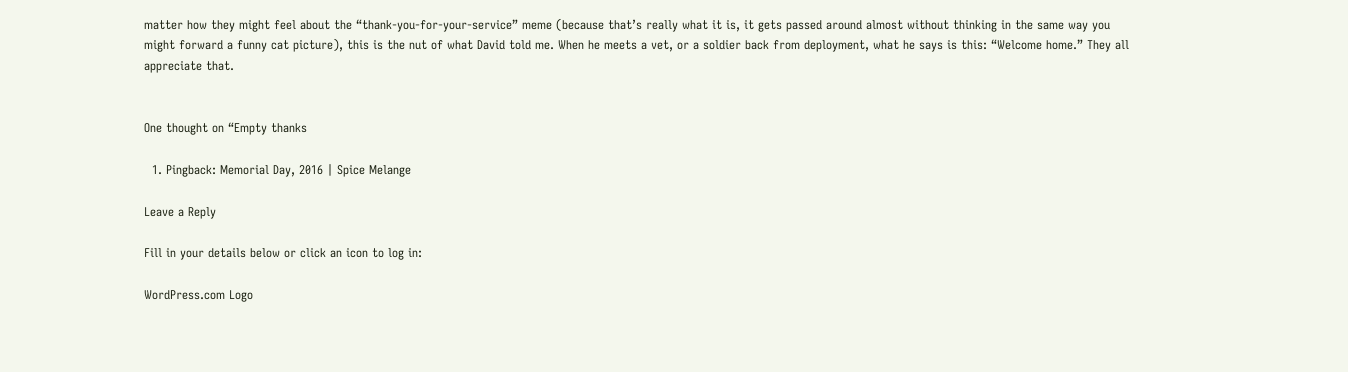matter how they might feel about the “thank-you-for-your-service” meme (because that’s really what it is, it gets passed around almost without thinking in the same way you might forward a funny cat picture), this is the nut of what David told me. When he meets a vet, or a soldier back from deployment, what he says is this: “Welcome home.” They all appreciate that.


One thought on “Empty thanks

  1. Pingback: Memorial Day, 2016 | Spice Melange

Leave a Reply

Fill in your details below or click an icon to log in:

WordPress.com Logo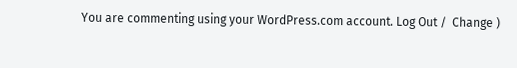You are commenting using your WordPress.com account. Log Out /  Change )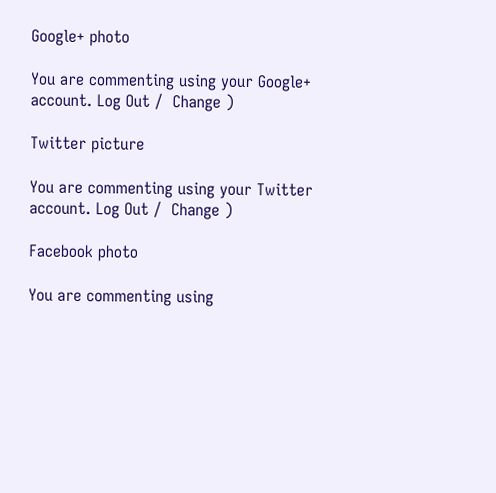Google+ photo

You are commenting using your Google+ account. Log Out /  Change )

Twitter picture

You are commenting using your Twitter account. Log Out /  Change )

Facebook photo

You are commenting using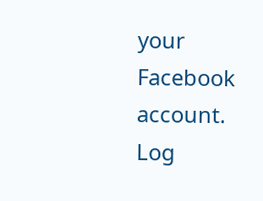your Facebook account. Log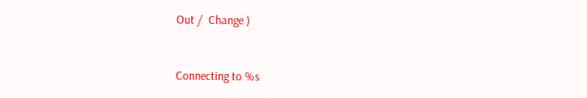Out /  Change )


Connecting to %s